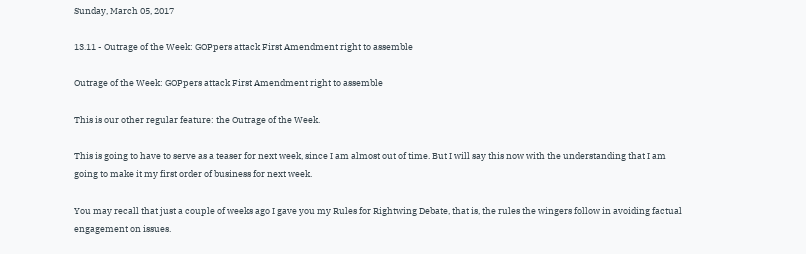Sunday, March 05, 2017

13.11 - Outrage of the Week: GOPpers attack First Amendment right to assemble

Outrage of the Week: GOPpers attack First Amendment right to assemble

This is our other regular feature: the Outrage of the Week.

This is going to have to serve as a teaser for next week, since I am almost out of time. But I will say this now with the understanding that I am going to make it my first order of business for next week.

You may recall that just a couple of weeks ago I gave you my Rules for Rightwing Debate, that is, the rules the wingers follow in avoiding factual engagement on issues.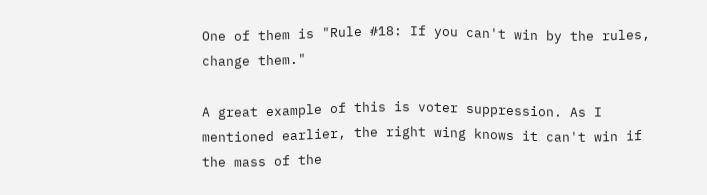One of them is "Rule #18: If you can't win by the rules, change them."

A great example of this is voter suppression. As I mentioned earlier, the right wing knows it can't win if the mass of the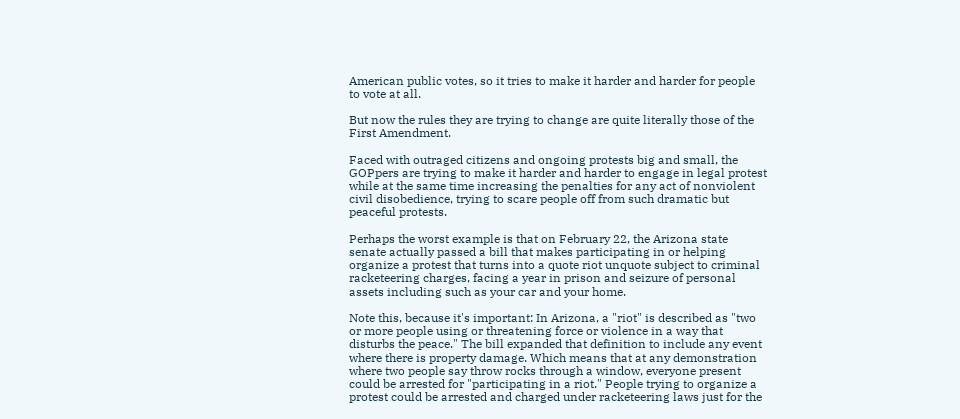American public votes, so it tries to make it harder and harder for people to vote at all.

But now the rules they are trying to change are quite literally those of the First Amendment.

Faced with outraged citizens and ongoing protests big and small, the GOPpers are trying to make it harder and harder to engage in legal protest while at the same time increasing the penalties for any act of nonviolent civil disobedience, trying to scare people off from such dramatic but peaceful protests.

Perhaps the worst example is that on February 22, the Arizona state senate actually passed a bill that makes participating in or helping organize a protest that turns into a quote riot unquote subject to criminal racketeering charges, facing a year in prison and seizure of personal assets including such as your car and your home.

Note this, because it's important: In Arizona, a "riot" is described as "two or more people using or threatening force or violence in a way that disturbs the peace." The bill expanded that definition to include any event where there is property damage. Which means that at any demonstration where two people say throw rocks through a window, everyone present could be arrested for "participating in a riot." People trying to organize a protest could be arrested and charged under racketeering laws just for the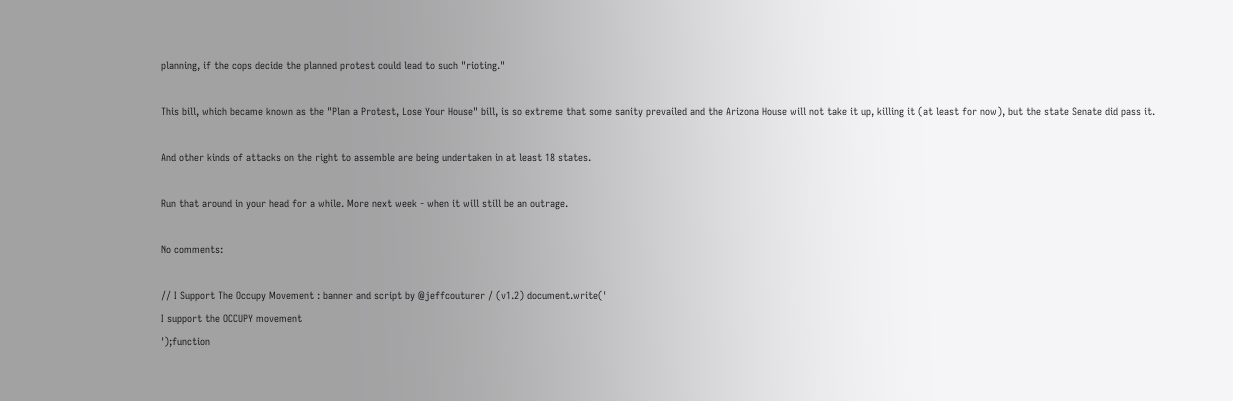planning, if the cops decide the planned protest could lead to such "rioting."

This bill, which became known as the "Plan a Protest, Lose Your House" bill, is so extreme that some sanity prevailed and the Arizona House will not take it up, killing it (at least for now), but the state Senate did pass it.

And other kinds of attacks on the right to assemble are being undertaken in at least 18 states.

Run that around in your head for a while. More next week - when it will still be an outrage.

No comments:

// I Support The Occupy Movement : banner and script by @jeffcouturer / (v1.2) document.write('
I support the OCCUPY movement
');function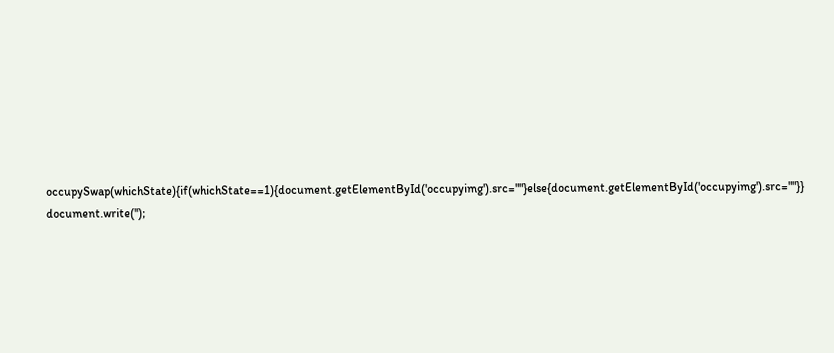occupySwap(whichState){if(whichState==1){document.getElementById('occupyimg').src=""}else{document.getElementById('occupyimg').src=""}} document.write('');